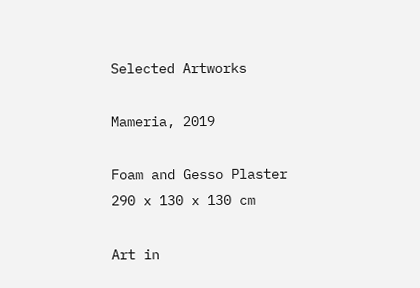Selected Artworks

Mameria, 2019

Foam and Gesso Plaster
290 x 130 x 130 cm

Art in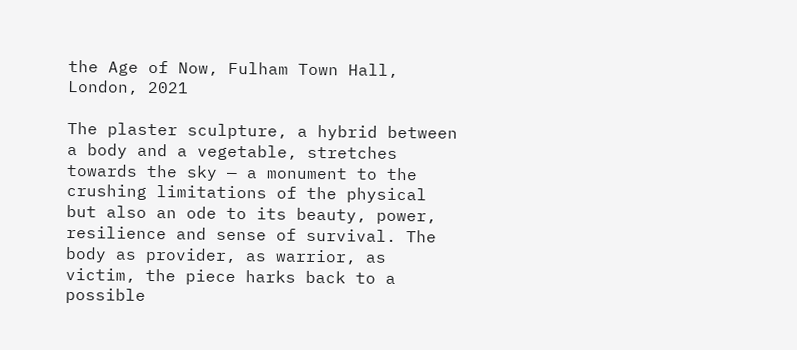the Age of Now, Fulham Town Hall, London, 2021

The plaster sculpture, a hybrid between a body and a vegetable, stretches towards the sky — a monument to the crushing limitations of the physical but also an ode to its beauty, power, resilience and sense of survival. The body as provider, as warrior, as victim, the piece harks back to a possible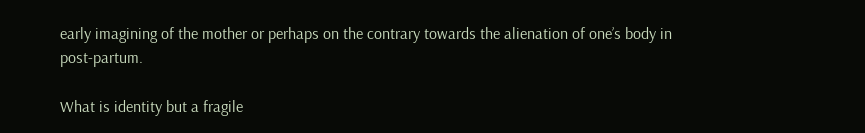early imagining of the mother or perhaps on the contrary towards the alienation of one’s body in post-partum.

What is identity but a fragile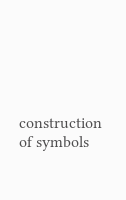construction of symbols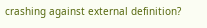crashing against external definition?